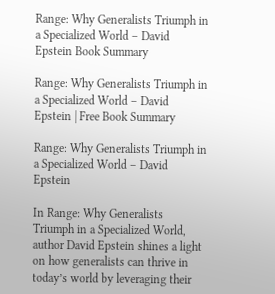Range: Why Generalists Triumph in a Specialized World – David Epstein Book Summary

Range: Why Generalists Triumph in a Specialized World – David Epstein | Free Book Summary

Range: Why Generalists Triumph in a Specialized World – David Epstein

In Range: Why Generalists Triumph in a Specialized World, author David Epstein shines a light on how generalists can thrive in today’s world by leveraging their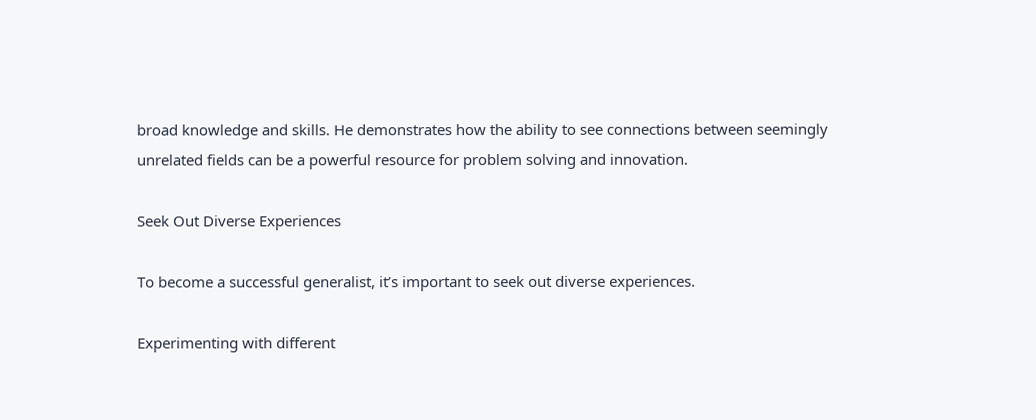broad knowledge and skills. He demonstrates how the ability to see connections between seemingly unrelated fields can be a powerful resource for problem solving and innovation.

Seek Out Diverse Experiences

To become a successful generalist, it’s important to seek out diverse experiences.

Experimenting with different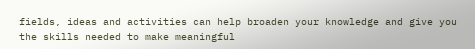fields, ideas and activities can help broaden your knowledge and give you the skills needed to make meaningful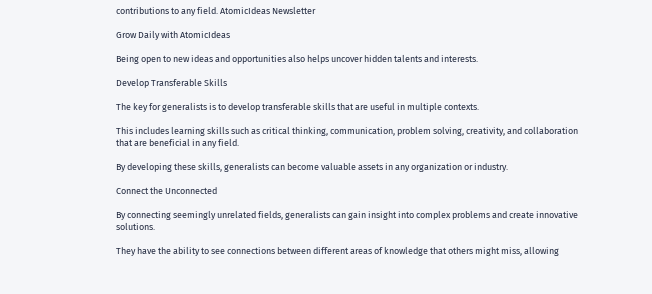contributions to any field. AtomicIdeas Newsletter

Grow Daily with AtomicIdeas

Being open to new ideas and opportunities also helps uncover hidden talents and interests.

Develop Transferable Skills

The key for generalists is to develop transferable skills that are useful in multiple contexts.

This includes learning skills such as critical thinking, communication, problem solving, creativity, and collaboration that are beneficial in any field.

By developing these skills, generalists can become valuable assets in any organization or industry.

Connect the Unconnected

By connecting seemingly unrelated fields, generalists can gain insight into complex problems and create innovative solutions.

They have the ability to see connections between different areas of knowledge that others might miss, allowing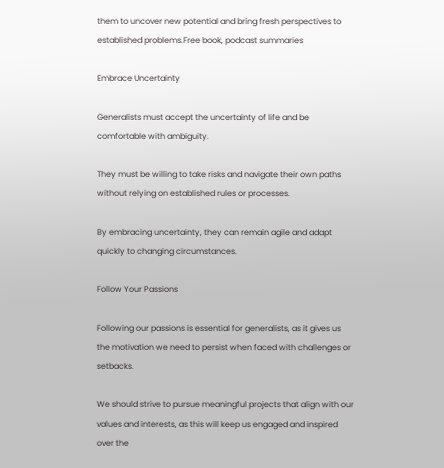them to uncover new potential and bring fresh perspectives to established problems.Free book, podcast summaries

Embrace Uncertainty

Generalists must accept the uncertainty of life and be comfortable with ambiguity.

They must be willing to take risks and navigate their own paths without relying on established rules or processes.

By embracing uncertainty, they can remain agile and adapt quickly to changing circumstances.

Follow Your Passions

Following our passions is essential for generalists, as it gives us the motivation we need to persist when faced with challenges or setbacks.

We should strive to pursue meaningful projects that align with our values and interests, as this will keep us engaged and inspired over the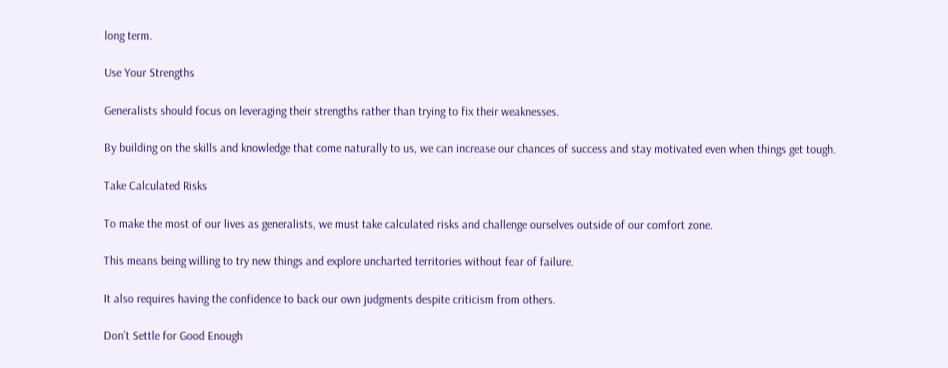long term.

Use Your Strengths

Generalists should focus on leveraging their strengths rather than trying to fix their weaknesses.

By building on the skills and knowledge that come naturally to us, we can increase our chances of success and stay motivated even when things get tough.

Take Calculated Risks

To make the most of our lives as generalists, we must take calculated risks and challenge ourselves outside of our comfort zone.

This means being willing to try new things and explore uncharted territories without fear of failure.

It also requires having the confidence to back our own judgments despite criticism from others.

Don’t Settle for Good Enough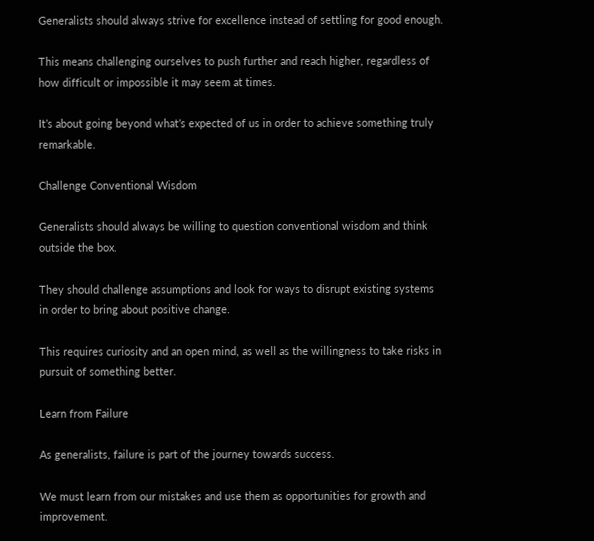Generalists should always strive for excellence instead of settling for good enough.

This means challenging ourselves to push further and reach higher, regardless of how difficult or impossible it may seem at times.

It’s about going beyond what’s expected of us in order to achieve something truly remarkable.

Challenge Conventional Wisdom

Generalists should always be willing to question conventional wisdom and think outside the box.

They should challenge assumptions and look for ways to disrupt existing systems in order to bring about positive change.

This requires curiosity and an open mind, as well as the willingness to take risks in pursuit of something better.

Learn from Failure

As generalists, failure is part of the journey towards success.

We must learn from our mistakes and use them as opportunities for growth and improvement.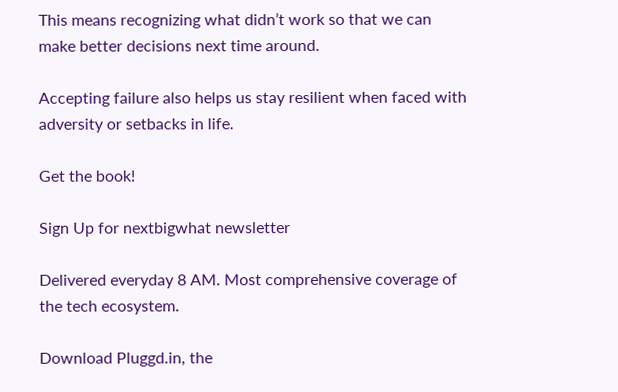This means recognizing what didn’t work so that we can make better decisions next time around.

Accepting failure also helps us stay resilient when faced with adversity or setbacks in life.

Get the book!

Sign Up for nextbigwhat newsletter

Delivered everyday 8 AM. Most comprehensive coverage of the tech ecosystem.

Download Pluggd.in, the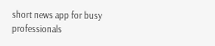short news app for busy professionals